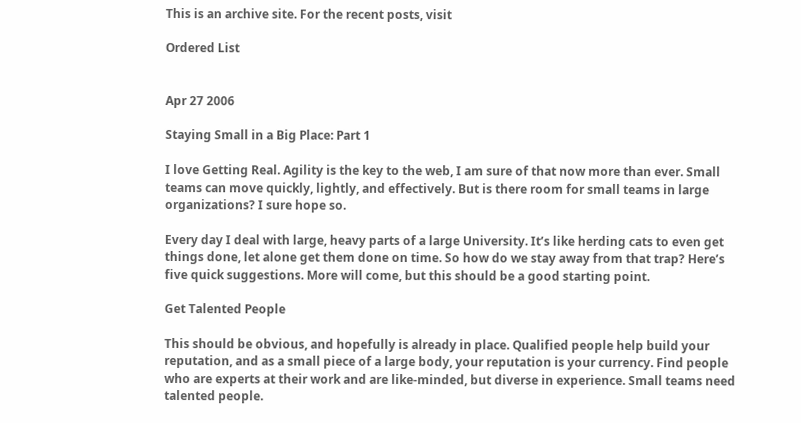This is an archive site. For the recent posts, visit

Ordered List


Apr 27 2006

Staying Small in a Big Place: Part 1

I love Getting Real. Agility is the key to the web, I am sure of that now more than ever. Small teams can move quickly, lightly, and effectively. But is there room for small teams in large organizations? I sure hope so.

Every day I deal with large, heavy parts of a large University. It’s like herding cats to even get things done, let alone get them done on time. So how do we stay away from that trap? Here’s five quick suggestions. More will come, but this should be a good starting point.

Get Talented People

This should be obvious, and hopefully is already in place. Qualified people help build your reputation, and as a small piece of a large body, your reputation is your currency. Find people who are experts at their work and are like-minded, but diverse in experience. Small teams need talented people.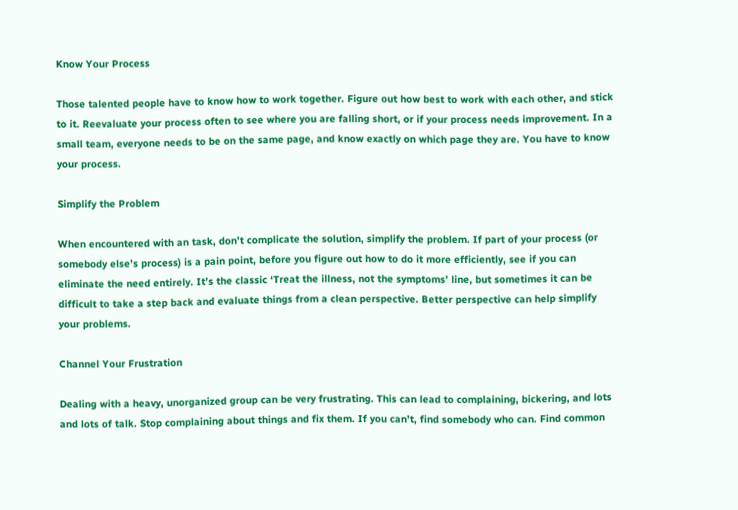Know Your Process

Those talented people have to know how to work together. Figure out how best to work with each other, and stick to it. Reevaluate your process often to see where you are falling short, or if your process needs improvement. In a small team, everyone needs to be on the same page, and know exactly on which page they are. You have to know your process.

Simplify the Problem

When encountered with an task, don’t complicate the solution, simplify the problem. If part of your process (or somebody else’s process) is a pain point, before you figure out how to do it more efficiently, see if you can eliminate the need entirely. It’s the classic ‘Treat the illness, not the symptoms’ line, but sometimes it can be difficult to take a step back and evaluate things from a clean perspective. Better perspective can help simplify your problems.

Channel Your Frustration

Dealing with a heavy, unorganized group can be very frustrating. This can lead to complaining, bickering, and lots and lots of talk. Stop complaining about things and fix them. If you can’t, find somebody who can. Find common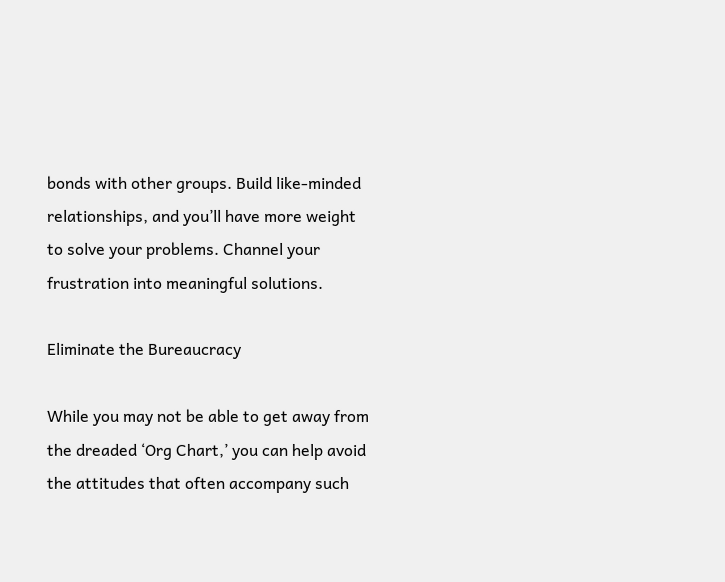bonds with other groups. Build like-minded relationships, and you’ll have more weight to solve your problems. Channel your frustration into meaningful solutions.

Eliminate the Bureaucracy

While you may not be able to get away from the dreaded ‘Org Chart,’ you can help avoid the attitudes that often accompany such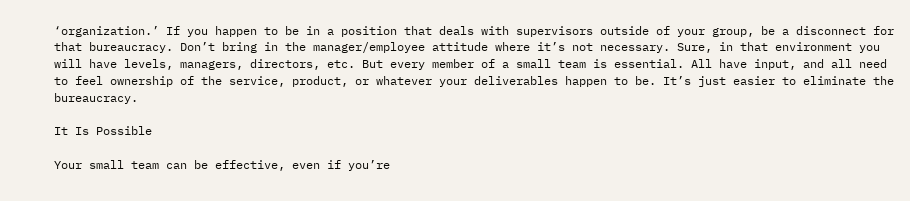‘organization.’ If you happen to be in a position that deals with supervisors outside of your group, be a disconnect for that bureaucracy. Don’t bring in the manager/employee attitude where it’s not necessary. Sure, in that environment you will have levels, managers, directors, etc. But every member of a small team is essential. All have input, and all need to feel ownership of the service, product, or whatever your deliverables happen to be. It’s just easier to eliminate the bureaucracy.

It Is Possible

Your small team can be effective, even if you’re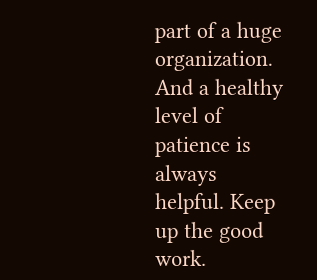part of a huge organization. And a healthy level of patience is always helpful. Keep up the good work.